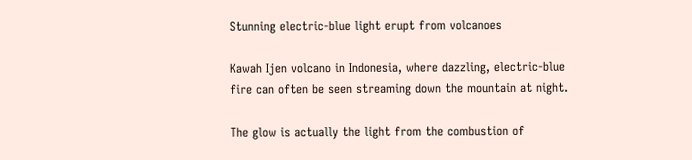Stunning electric-blue light erupt from volcanoes

Kawah Ijen volcano in Indonesia, where dazzling, electric-blue fire can often be seen streaming down the mountain at night.

The glow is actually the light from the combustion of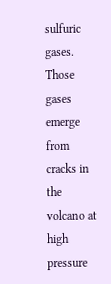sulfuric gases. Those gases emerge from cracks in the volcano at high pressure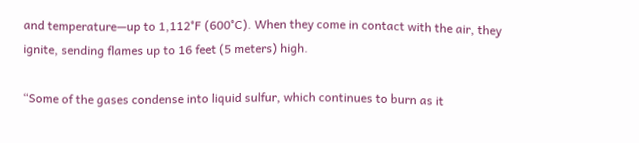and temperature—up to 1,112°F (600°C). When they come in contact with the air, they ignite, sending flames up to 16 feet (5 meters) high.

“Some of the gases condense into liquid sulfur, which continues to burn as it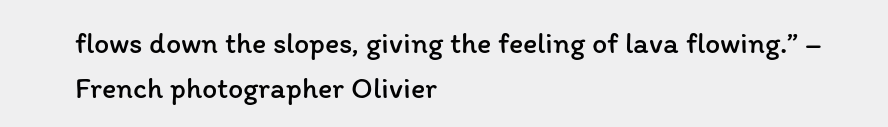flows down the slopes, giving the feeling of lava flowing.” – French photographer Olivier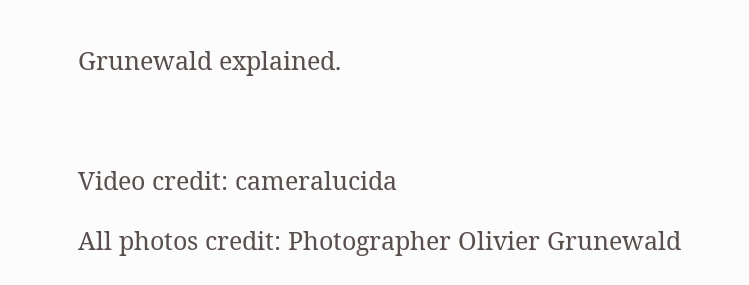Grunewald explained.



Video credit: cameralucida

All photos credit: Photographer Olivier Grunewald